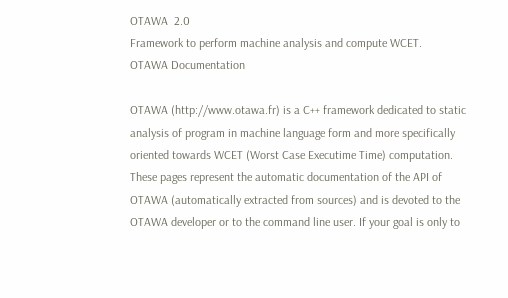OTAWA  2.0
Framework to perform machine analysis and compute WCET.
OTAWA Documentation

OTAWA (http://www.otawa.fr) is a C++ framework dedicated to static analysis of program in machine language form and more specifically oriented towards WCET (Worst Case Executime Time) computation. These pages represent the automatic documentation of the API of OTAWA (automatically extracted from sources) and is devoted to the OTAWA developer or to the command line user. If your goal is only to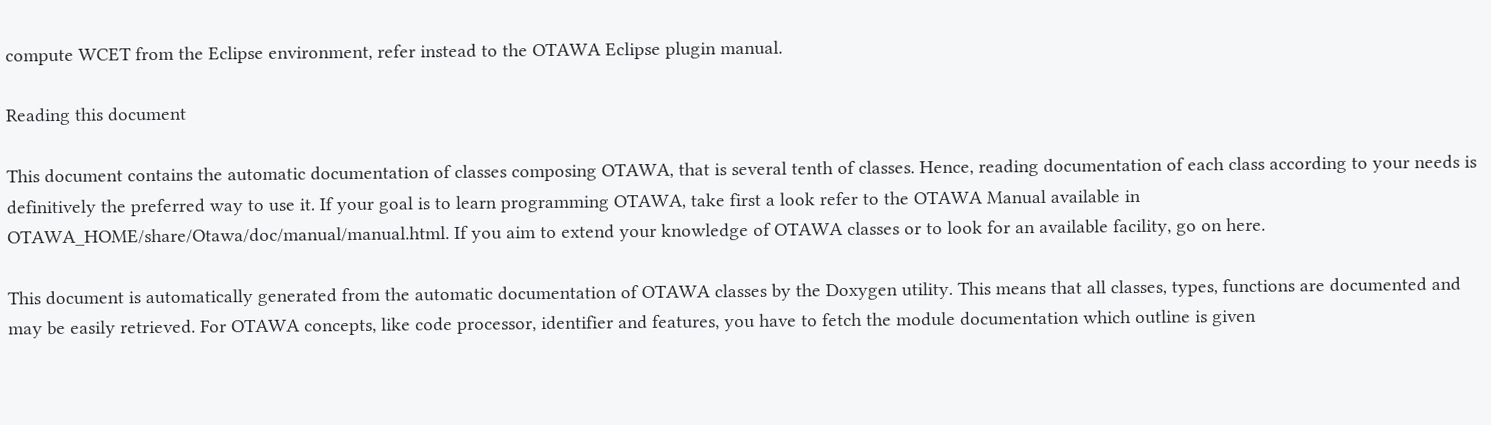compute WCET from the Eclipse environment, refer instead to the OTAWA Eclipse plugin manual.

Reading this document

This document contains the automatic documentation of classes composing OTAWA, that is several tenth of classes. Hence, reading documentation of each class according to your needs is definitively the preferred way to use it. If your goal is to learn programming OTAWA, take first a look refer to the OTAWA Manual available in OTAWA_HOME/share/Otawa/doc/manual/manual.html. If you aim to extend your knowledge of OTAWA classes or to look for an available facility, go on here.

This document is automatically generated from the automatic documentation of OTAWA classes by the Doxygen utility. This means that all classes, types, functions are documented and may be easily retrieved. For OTAWA concepts, like code processor, identifier and features, you have to fetch the module documentation which outline is given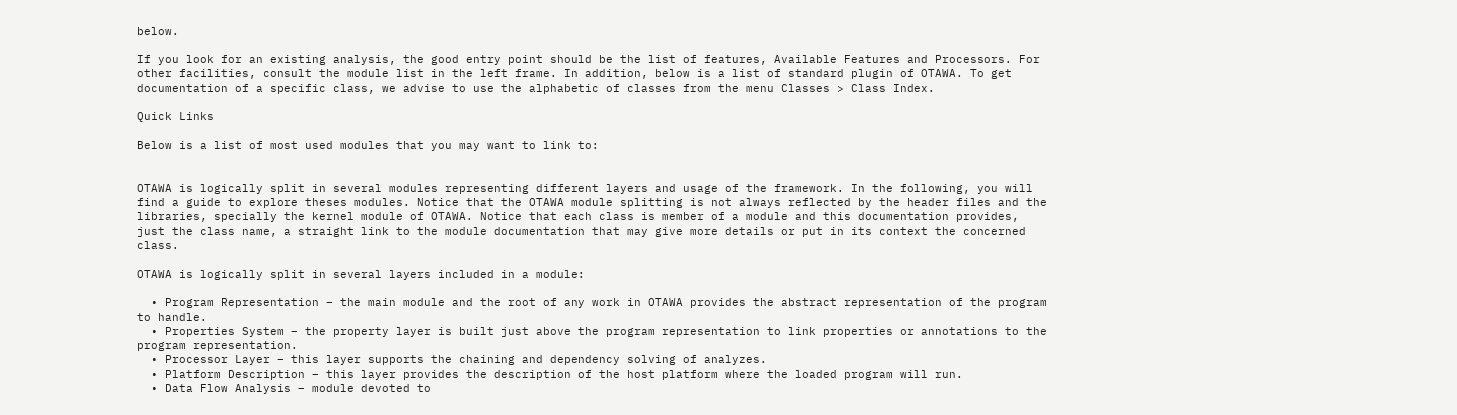below.

If you look for an existing analysis, the good entry point should be the list of features, Available Features and Processors. For other facilities, consult the module list in the left frame. In addition, below is a list of standard plugin of OTAWA. To get documentation of a specific class, we advise to use the alphabetic of classes from the menu Classes > Class Index.

Quick Links

Below is a list of most used modules that you may want to link to:


OTAWA is logically split in several modules representing different layers and usage of the framework. In the following, you will find a guide to explore theses modules. Notice that the OTAWA module splitting is not always reflected by the header files and the libraries, specially the kernel module of OTAWA. Notice that each class is member of a module and this documentation provides, just the class name, a straight link to the module documentation that may give more details or put in its context the concerned class.

OTAWA is logically split in several layers included in a module:

  • Program Representation – the main module and the root of any work in OTAWA provides the abstract representation of the program to handle.
  • Properties System – the property layer is built just above the program representation to link properties or annotations to the program representation.
  • Processor Layer – this layer supports the chaining and dependency solving of analyzes.
  • Platform Description – this layer provides the description of the host platform where the loaded program will run.
  • Data Flow Analysis – module devoted to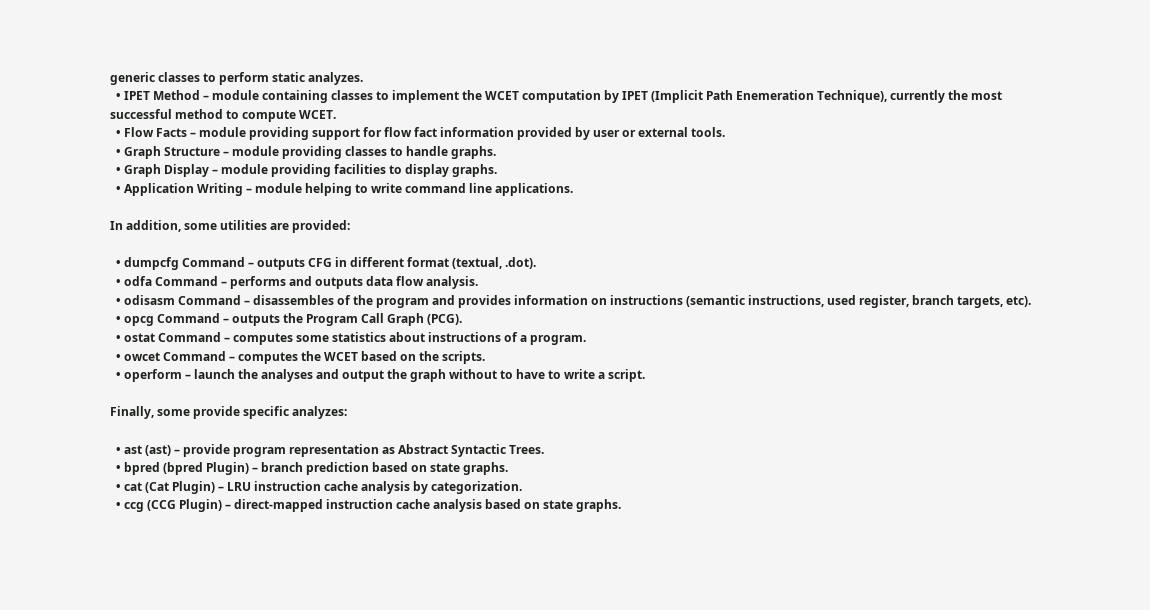generic classes to perform static analyzes.
  • IPET Method – module containing classes to implement the WCET computation by IPET (Implicit Path Enemeration Technique), currently the most successful method to compute WCET.
  • Flow Facts – module providing support for flow fact information provided by user or external tools.
  • Graph Structure – module providing classes to handle graphs.
  • Graph Display – module providing facilities to display graphs.
  • Application Writing – module helping to write command line applications.

In addition, some utilities are provided:

  • dumpcfg Command – outputs CFG in different format (textual, .dot).
  • odfa Command – performs and outputs data flow analysis.
  • odisasm Command – disassembles of the program and provides information on instructions (semantic instructions, used register, branch targets, etc).
  • opcg Command – outputs the Program Call Graph (PCG).
  • ostat Command – computes some statistics about instructions of a program.
  • owcet Command – computes the WCET based on the scripts.
  • operform – launch the analyses and output the graph without to have to write a script.

Finally, some provide specific analyzes:

  • ast (ast) – provide program representation as Abstract Syntactic Trees.
  • bpred (bpred Plugin) – branch prediction based on state graphs.
  • cat (Cat Plugin) – LRU instruction cache analysis by categorization.
  • ccg (CCG Plugin) – direct-mapped instruction cache analysis based on state graphs.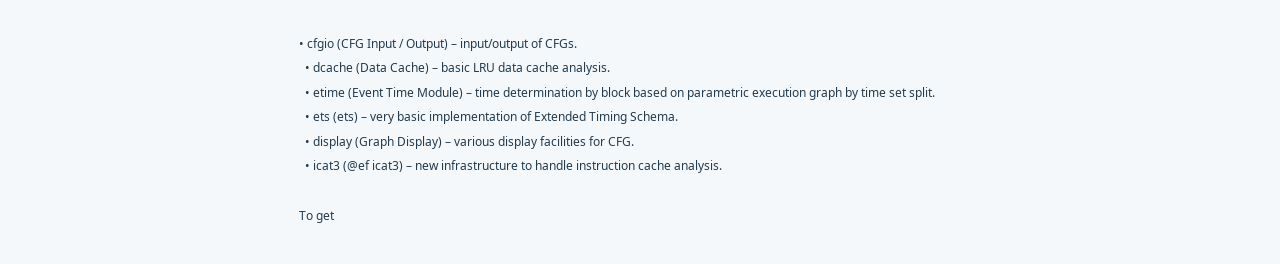• cfgio (CFG Input / Output) – input/output of CFGs.
  • dcache (Data Cache) – basic LRU data cache analysis.
  • etime (Event Time Module) – time determination by block based on parametric execution graph by time set split.
  • ets (ets) – very basic implementation of Extended Timing Schema.
  • display (Graph Display) – various display facilities for CFG.
  • icat3 (@ef icat3) – new infrastructure to handle instruction cache analysis.

To get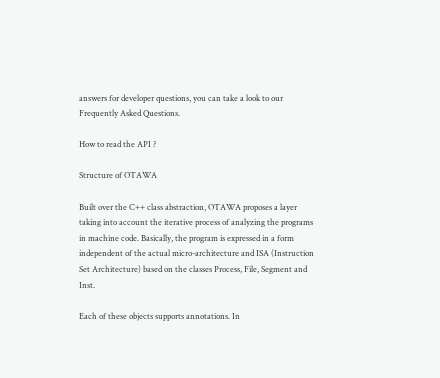answers for developer questions, you can take a look to our Frequently Asked Questions.

How to read the API ?

Structure of OTAWA

Built over the C++ class abstraction, OTAWA proposes a layer taking into account the iterative process of analyzing the programs in machine code. Basically, the program is expressed in a form independent of the actual micro-architecture and ISA (Instruction Set Architecture) based on the classes Process, File, Segment and Inst.

Each of these objects supports annotations. In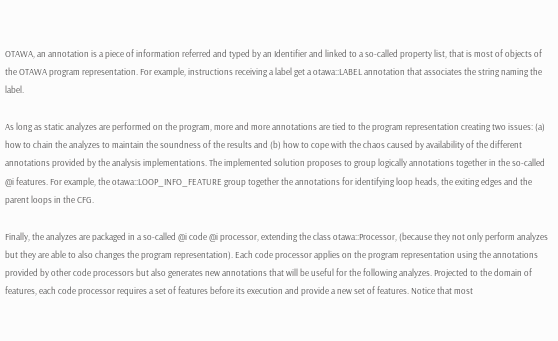OTAWA, an annotation is a piece of information referred and typed by an Identifier and linked to a so-called property list, that is most of objects of the OTAWA program representation. For example, instructions receiving a label get a otawa::LABEL annotation that associates the string naming the label.

As long as static analyzes are performed on the program, more and more annotations are tied to the program representation creating two issues: (a) how to chain the analyzes to maintain the soundness of the results and (b) how to cope with the chaos caused by availability of the different annotations provided by the analysis implementations. The implemented solution proposes to group logically annotations together in the so-called @i features. For example, the otawa::LOOP_INFO_FEATURE group together the annotations for identifying loop heads, the exiting edges and the parent loops in the CFG.

Finally, the analyzes are packaged in a so-called @i code @i processor, extending the class otawa::Processor, (because they not only perform analyzes but they are able to also changes the program representation). Each code processor applies on the program representation using the annotations provided by other code processors but also generates new annotations that will be useful for the following analyzes. Projected to the domain of features, each code processor requires a set of features before its execution and provide a new set of features. Notice that most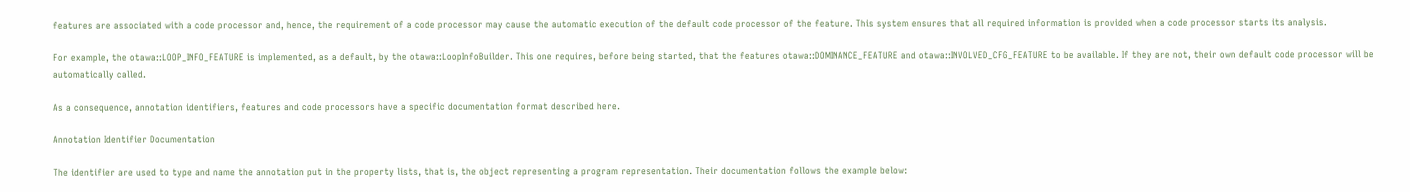features are associated with a code processor and, hence, the requirement of a code processor may cause the automatic execution of the default code processor of the feature. This system ensures that all required information is provided when a code processor starts its analysis.

For example, the otawa::LOOP_INFO_FEATURE is implemented, as a default, by the otawa::LoopInfoBuilder. This one requires, before being started, that the features otawa::DOMINANCE_FEATURE and otawa::INVOLVED_CFG_FEATURE to be available. If they are not, their own default code processor will be automatically called.

As a consequence, annotation identifiers, features and code processors have a specific documentation format described here.

Annotation Identifier Documentation

The identifier are used to type and name the annotation put in the property lists, that is, the object representing a program representation. Their documentation follows the example below: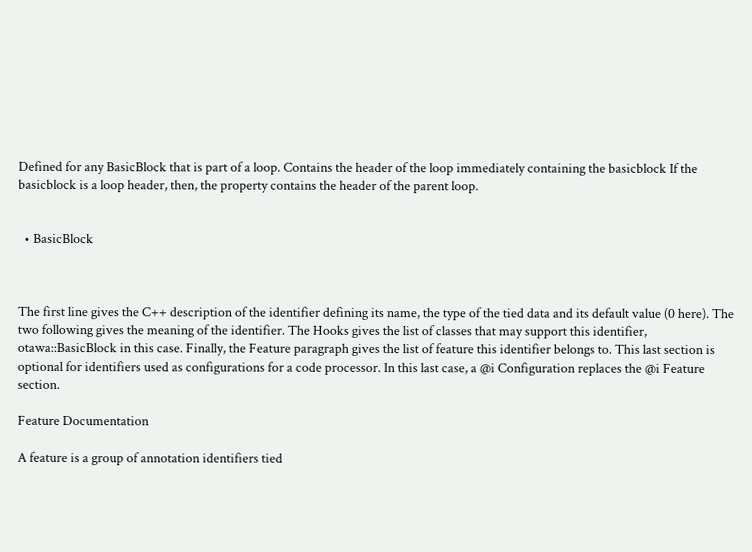Defined for any BasicBlock that is part of a loop. Contains the header of the loop immediately containing the basicblock If the basicblock is a loop header, then, the property contains the header of the parent loop.


  • BasicBlock



The first line gives the C++ description of the identifier defining its name, the type of the tied data and its default value (0 here). The two following gives the meaning of the identifier. The Hooks gives the list of classes that may support this identifier, otawa::BasicBlock in this case. Finally, the Feature paragraph gives the list of feature this identifier belongs to. This last section is optional for identifiers used as configurations for a code processor. In this last case, a @i Configuration replaces the @i Feature section.

Feature Documentation

A feature is a group of annotation identifiers tied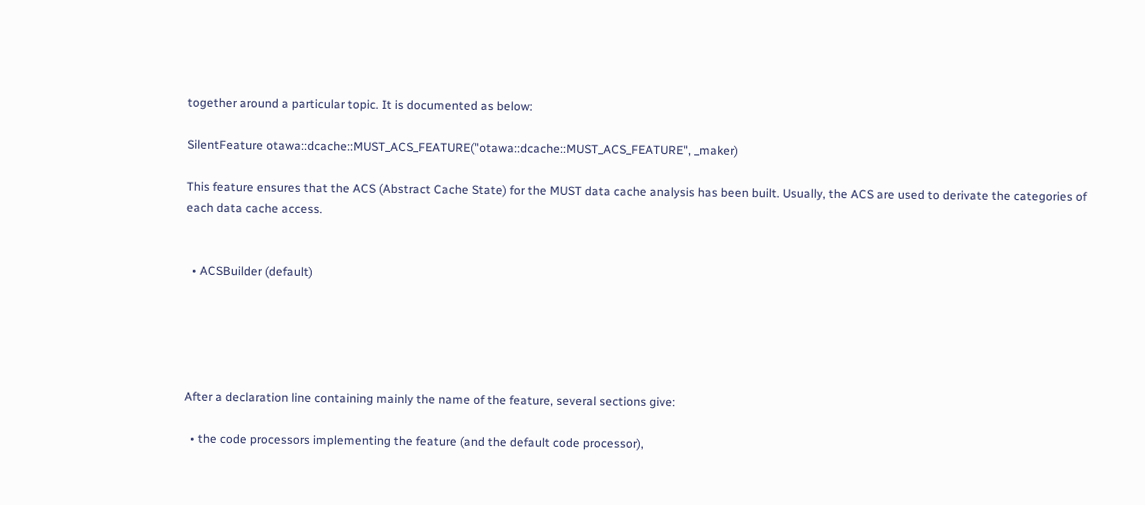together around a particular topic. It is documented as below:

SilentFeature otawa::dcache::MUST_ACS_FEATURE("otawa::dcache::MUST_ACS_FEATURE", _maker)

This feature ensures that the ACS (Abstract Cache State) for the MUST data cache analysis has been built. Usually, the ACS are used to derivate the categories of each data cache access.


  • ACSBuilder (default)





After a declaration line containing mainly the name of the feature, several sections give:

  • the code processors implementing the feature (and the default code processor),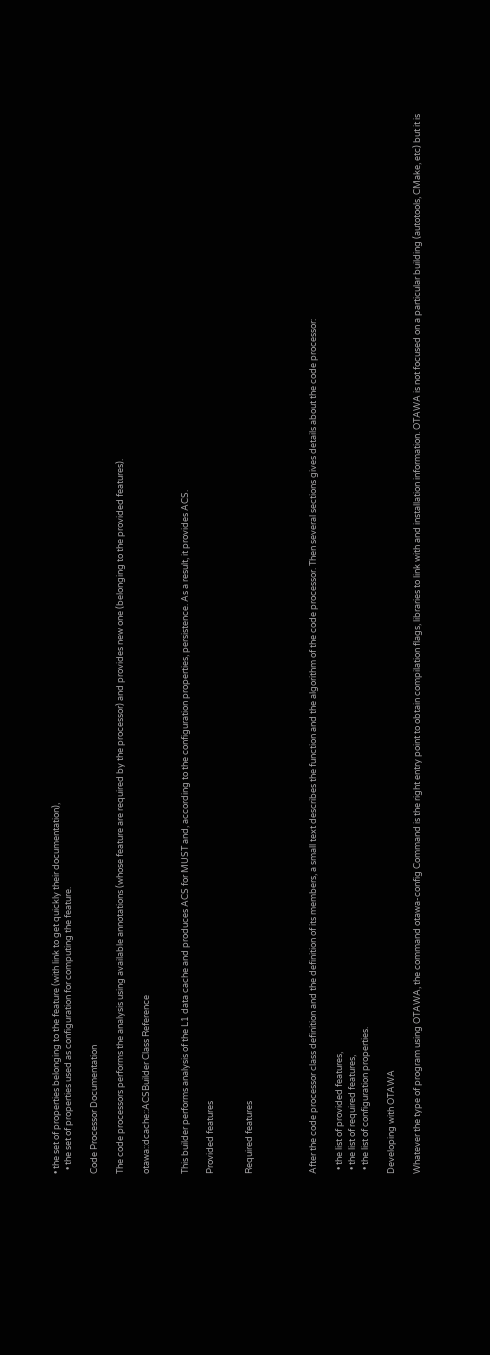• the set of properties belonging to the feature (with link to get quickly their documentation),
  • the set of properties used as configuration for computing the feature.

Code Processor Documentation

The code processors performs the analysis using available annotations (whose feature are required by the processor) and provides new one (belonging to the provided features).

otawa::dcache::ACSBuilder Class Reference


This builder performs analysis of the L1 data cache and produces ACS for MUST and, according to the configuration properties, persistence. As a result, it provides ACS.

Provided features


Required features




After the code processor class definition and the definition of its members, a small text describes the function and the algorithm of the code processor. Then several sections gives details about the code processor:

  • the list of provided features,
  • the list of required features,
  • the list of configuration properties.

Developing with OTAWA

Whatever the type of program using OTAWA, the command otawa-config Command is the right entry point to obtain compilation flags, libraries to link with and installation information. OTAWA is not focused on a particular building (autotools, CMake, etc) but it is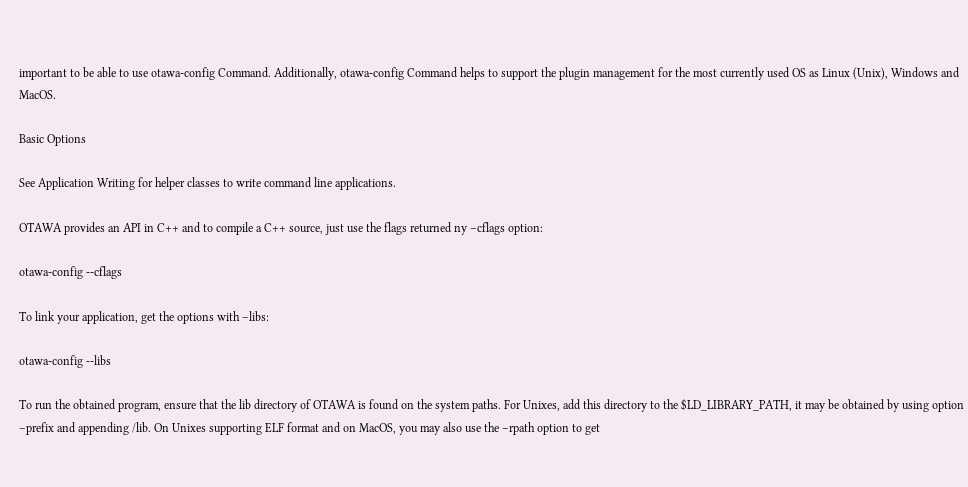important to be able to use otawa-config Command. Additionally, otawa-config Command helps to support the plugin management for the most currently used OS as Linux (Unix), Windows and MacOS.

Basic Options

See Application Writing for helper classes to write command line applications.

OTAWA provides an API in C++ and to compile a C++ source, just use the flags returned ny –cflags option:

otawa-config --cflags

To link your application, get the options with –libs:

otawa-config --libs

To run the obtained program, ensure that the lib directory of OTAWA is found on the system paths. For Unixes, add this directory to the $LD_LIBRARY_PATH, it may be obtained by using option –prefix and appending /lib. On Unixes supporting ELF format and on MacOS, you may also use the –rpath option to get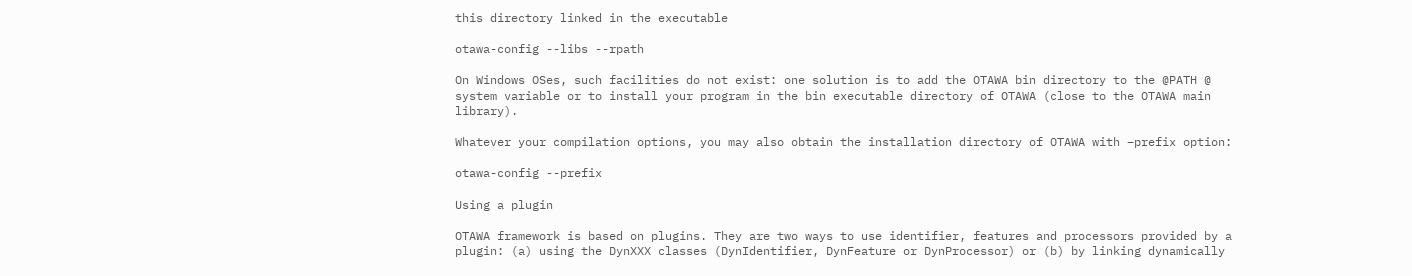this directory linked in the executable

otawa-config --libs --rpath

On Windows OSes, such facilities do not exist: one solution is to add the OTAWA bin directory to the @PATH @ system variable or to install your program in the bin executable directory of OTAWA (close to the OTAWA main library).

Whatever your compilation options, you may also obtain the installation directory of OTAWA with –prefix option:

otawa-config --prefix

Using a plugin

OTAWA framework is based on plugins. They are two ways to use identifier, features and processors provided by a plugin: (a) using the DynXXX classes (DynIdentifier, DynFeature or DynProcessor) or (b) by linking dynamically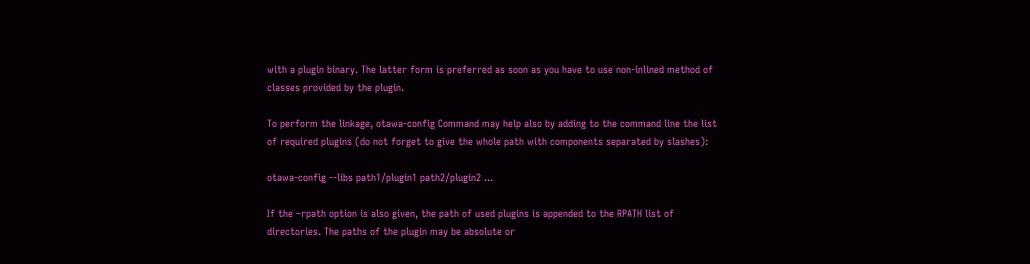with a plugin binary. The latter form is preferred as soon as you have to use non-inlined method of classes provided by the plugin.

To perform the linkage, otawa-config Command may help also by adding to the command line the list of required plugins (do not forget to give the whole path with components separated by slashes):

otawa-config --libs path1/plugin1 path2/plugin2 ...

If the –rpath option is also given, the path of used plugins is appended to the RPATH list of directories. The paths of the plugin may be absolute or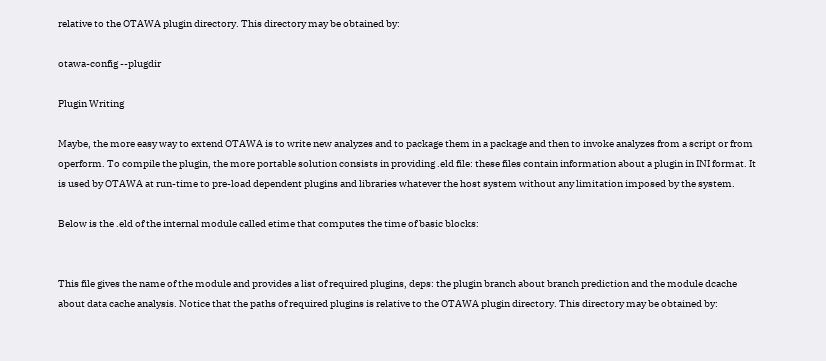relative to the OTAWA plugin directory. This directory may be obtained by:

otawa-config --plugdir

Plugin Writing

Maybe, the more easy way to extend OTAWA is to write new analyzes and to package them in a package and then to invoke analyzes from a script or from operform. To compile the plugin, the more portable solution consists in providing .eld file: these files contain information about a plugin in INI format. It is used by OTAWA at run-time to pre-load dependent plugins and libraries whatever the host system without any limitation imposed by the system.

Below is the .eld of the internal module called etime that computes the time of basic blocks:


This file gives the name of the module and provides a list of required plugins, deps: the plugin branch about branch prediction and the module dcache about data cache analysis. Notice that the paths of required plugins is relative to the OTAWA plugin directory. This directory may be obtained by: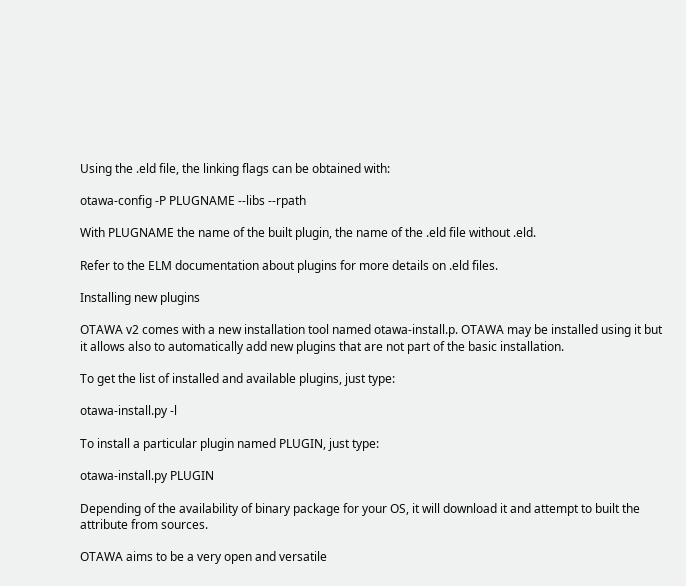Using the .eld file, the linking flags can be obtained with:

otawa-config -P PLUGNAME --libs --rpath

With PLUGNAME the name of the built plugin, the name of the .eld file without .eld.

Refer to the ELM documentation about plugins for more details on .eld files.

Installing new plugins

OTAWA v2 comes with a new installation tool named otawa-install.p. OTAWA may be installed using it but it allows also to automatically add new plugins that are not part of the basic installation.

To get the list of installed and available plugins, just type:

otawa-install.py -l

To install a particular plugin named PLUGIN, just type:

otawa-install.py PLUGIN

Depending of the availability of binary package for your OS, it will download it and attempt to built the attribute from sources.

OTAWA aims to be a very open and versatile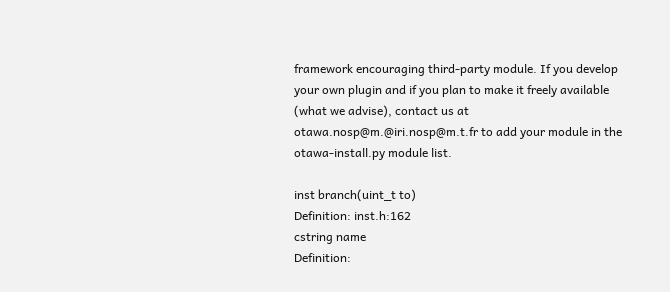framework encouraging third-party module. If you develop your own plugin and if you plan to make it freely available (what we advise), contact us at otawa.nosp@m.@iri.nosp@m.t.fr to add your module in the otawa-install.py module list.

inst branch(uint_t to)
Definition: inst.h:162
cstring name
Definition: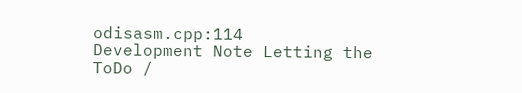odisasm.cpp:114
Development Note Letting the ToDo /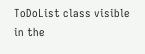ToDoList class visible in the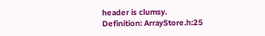header is clumsy.
Definition: ArrayStore.h:25